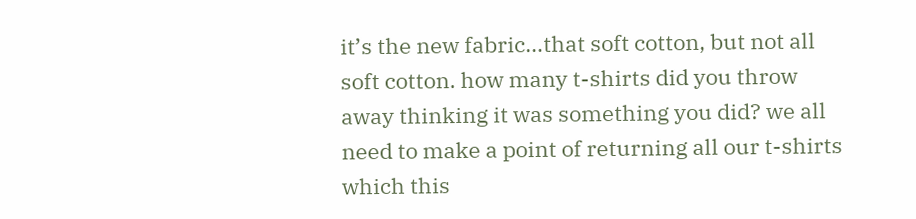it’s the new fabric…that soft cotton, but not all soft cotton. how many t-shirts did you throw away thinking it was something you did? we all need to make a point of returning all our t-shirts which this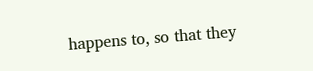happens to, so that they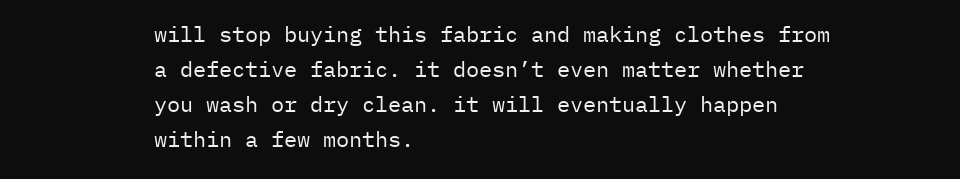will stop buying this fabric and making clothes from a defective fabric. it doesn’t even matter whether you wash or dry clean. it will eventually happen within a few months.